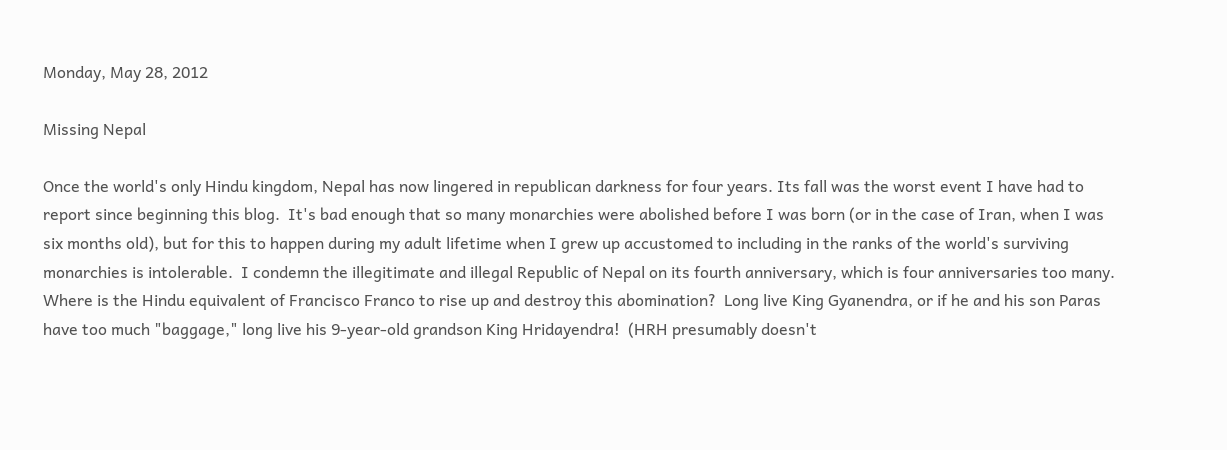Monday, May 28, 2012

Missing Nepal

Once the world's only Hindu kingdom, Nepal has now lingered in republican darkness for four years. Its fall was the worst event I have had to report since beginning this blog.  It's bad enough that so many monarchies were abolished before I was born (or in the case of Iran, when I was six months old), but for this to happen during my adult lifetime when I grew up accustomed to including in the ranks of the world's surviving monarchies is intolerable.  I condemn the illegitimate and illegal Republic of Nepal on its fourth anniversary, which is four anniversaries too many.  Where is the Hindu equivalent of Francisco Franco to rise up and destroy this abomination?  Long live King Gyanendra, or if he and his son Paras have too much "baggage," long live his 9-year-old grandson King Hridayendra!  (HRH presumably doesn't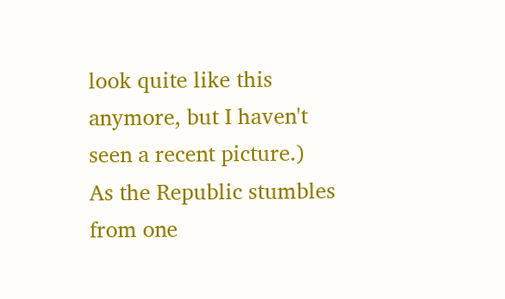look quite like this anymore, but I haven't seen a recent picture.)  As the Republic stumbles from one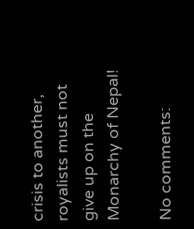crisis to another, royalists must not give up on the Monarchy of Nepal!

No comments: